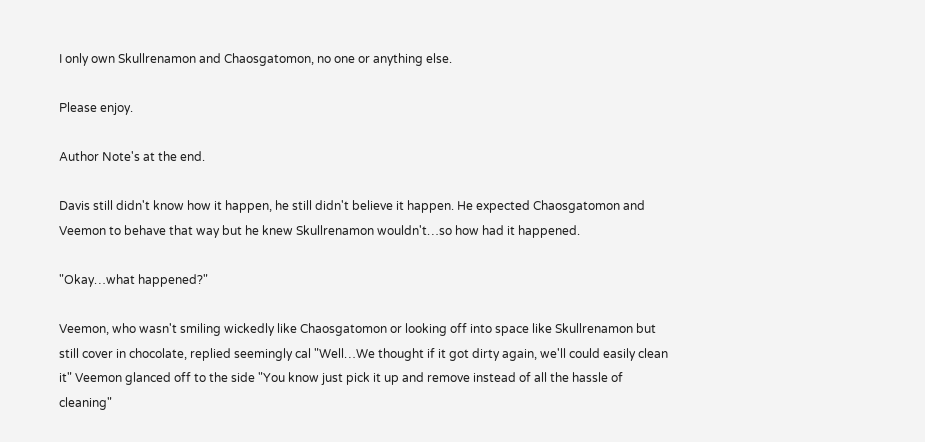I only own Skullrenamon and Chaosgatomon, no one or anything else.

Please enjoy.

Author Note's at the end.

Davis still didn't know how it happen, he still didn't believe it happen. He expected Chaosgatomon and Veemon to behave that way but he knew Skullrenamon wouldn't…so how had it happened.

"Okay…what happened?"

Veemon, who wasn't smiling wickedly like Chaosgatomon or looking off into space like Skullrenamon but still cover in chocolate, replied seemingly cal "Well…We thought if it got dirty again, we'll could easily clean it" Veemon glanced off to the side "You know just pick it up and remove instead of all the hassle of cleaning"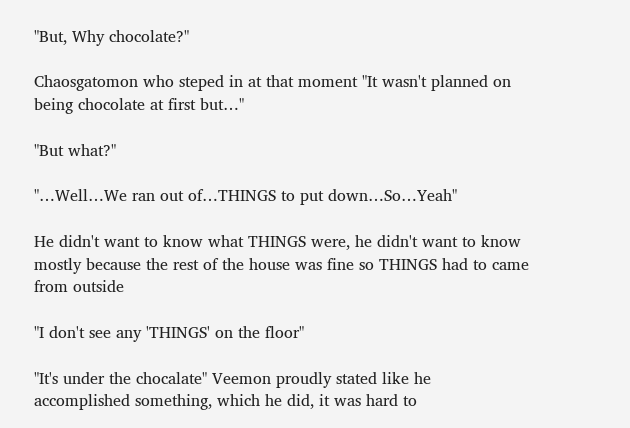"But, Why chocolate?"

Chaosgatomon who steped in at that moment "It wasn't planned on being chocolate at first but…"

"But what?"

"…Well…We ran out of…THINGS to put down…So…Yeah"

He didn't want to know what THINGS were, he didn't want to know mostly because the rest of the house was fine so THINGS had to came from outside

"I don't see any 'THINGS' on the floor"

"It's under the chocalate" Veemon proudly stated like he accomplished something, which he did, it was hard to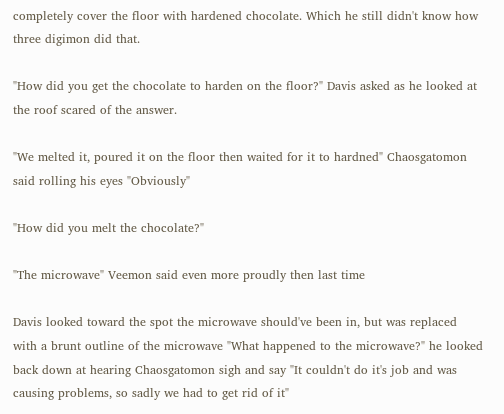completely cover the floor with hardened chocolate. Which he still didn't know how three digimon did that.

"How did you get the chocolate to harden on the floor?" Davis asked as he looked at the roof scared of the answer.

"We melted it, poured it on the floor then waited for it to hardned" Chaosgatomon said rolling his eyes "Obviously"

"How did you melt the chocolate?"

"The microwave" Veemon said even more proudly then last time

Davis looked toward the spot the microwave should've been in, but was replaced with a brunt outline of the microwave "What happened to the microwave?" he looked back down at hearing Chaosgatomon sigh and say "It couldn't do it's job and was causing problems, so sadly we had to get rid of it"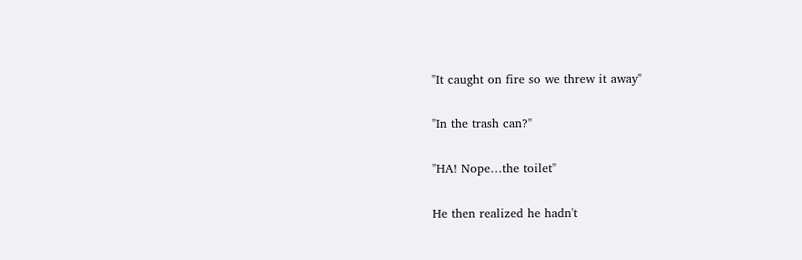"It caught on fire so we threw it away"

"In the trash can?"

"HA! Nope…the toilet"

He then realized he hadn't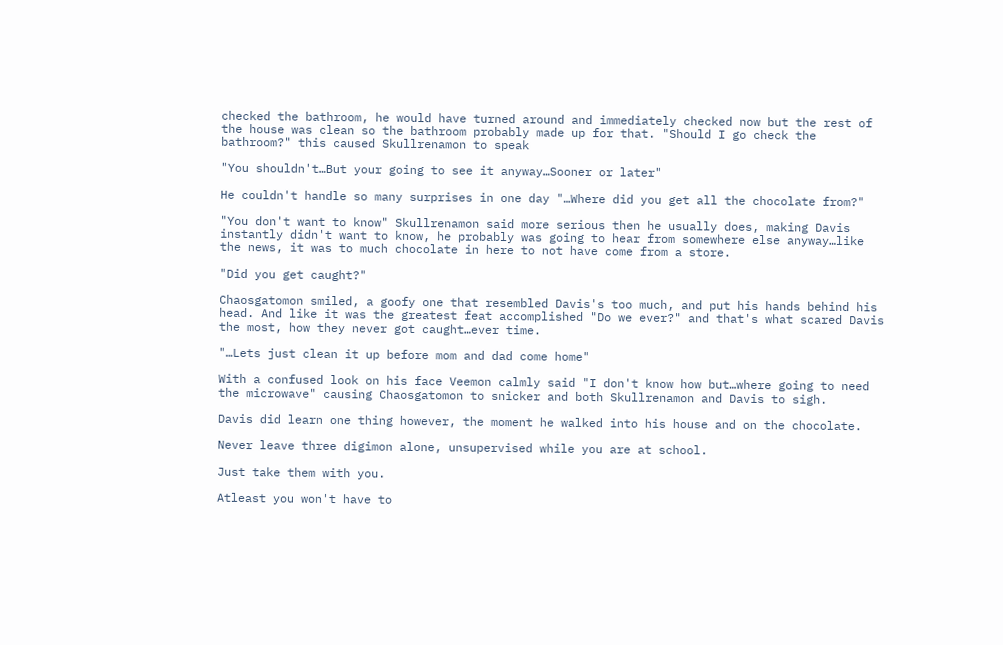checked the bathroom, he would have turned around and immediately checked now but the rest of the house was clean so the bathroom probably made up for that. "Should I go check the bathroom?" this caused Skullrenamon to speak

"You shouldn't…But your going to see it anyway…Sooner or later"

He couldn't handle so many surprises in one day "…Where did you get all the chocolate from?"

"You don't want to know" Skullrenamon said more serious then he usually does, making Davis instantly didn't want to know, he probably was going to hear from somewhere else anyway…like the news, it was to much chocolate in here to not have come from a store.

"Did you get caught?"

Chaosgatomon smiled, a goofy one that resembled Davis's too much, and put his hands behind his head. And like it was the greatest feat accomplished "Do we ever?" and that's what scared Davis the most, how they never got caught…ever time.

"…Lets just clean it up before mom and dad come home"

With a confused look on his face Veemon calmly said "I don't know how but…where going to need the microwave" causing Chaosgatomon to snicker and both Skullrenamon and Davis to sigh.

Davis did learn one thing however, the moment he walked into his house and on the chocolate.

Never leave three digimon alone, unsupervised while you are at school.

Just take them with you.

Atleast you won't have to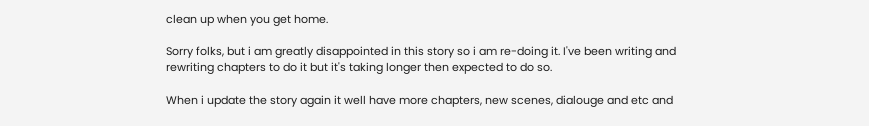clean up when you get home.

Sorry folks, but i am greatly disappointed in this story so i am re-doing it. I've been writing and rewriting chapters to do it but it's taking longer then expected to do so.

When i update the story again it well have more chapters, new scenes, dialouge and etc and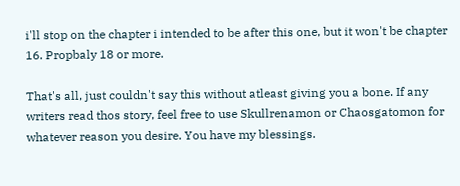i'll stop on the chapter i intended to be after this one, but it won't be chapter 16. Propbaly 18 or more.

That's all, just couldn't say this without atleast giving you a bone. If any writers read thos story, feel free to use Skullrenamon or Chaosgatomon for whatever reason you desire. You have my blessings.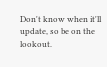Don't know when it'll update, so be on the lookout.